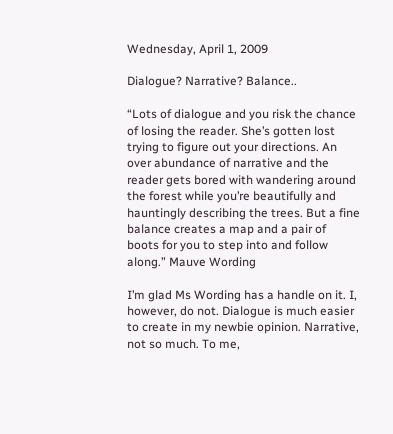Wednesday, April 1, 2009

Dialogue? Narrative? Balance..

“Lots of dialogue and you risk the chance of losing the reader. She’s gotten lost trying to figure out your directions. An over abundance of narrative and the reader gets bored with wandering around the forest while you’re beautifully and hauntingly describing the trees. But a fine balance creates a map and a pair of boots for you to step into and follow along.” Mauve Wording

I’m glad Ms Wording has a handle on it. I, however, do not. Dialogue is much easier to create in my newbie opinion. Narrative, not so much. To me,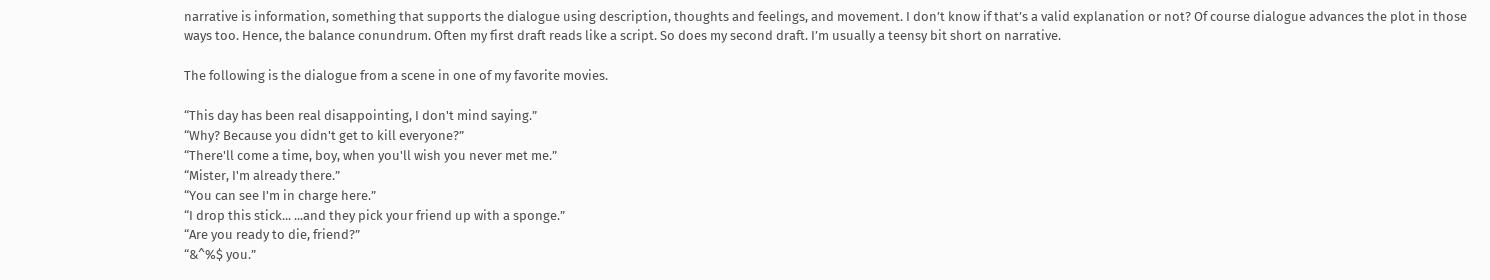narrative is information, something that supports the dialogue using description, thoughts and feelings, and movement. I don’t know if that’s a valid explanation or not? Of course dialogue advances the plot in those ways too. Hence, the balance conundrum. Often my first draft reads like a script. So does my second draft. I’m usually a teensy bit short on narrative.

The following is the dialogue from a scene in one of my favorite movies.

“This day has been real disappointing, I don't mind saying.”
“Why? Because you didn't get to kill everyone?”
“There'll come a time, boy, when you'll wish you never met me.”
“Mister, I'm already there.”
“You can see I'm in charge here.”
“I drop this stick... ...and they pick your friend up with a sponge.”
“Are you ready to die, friend?”
“&^%$ you.”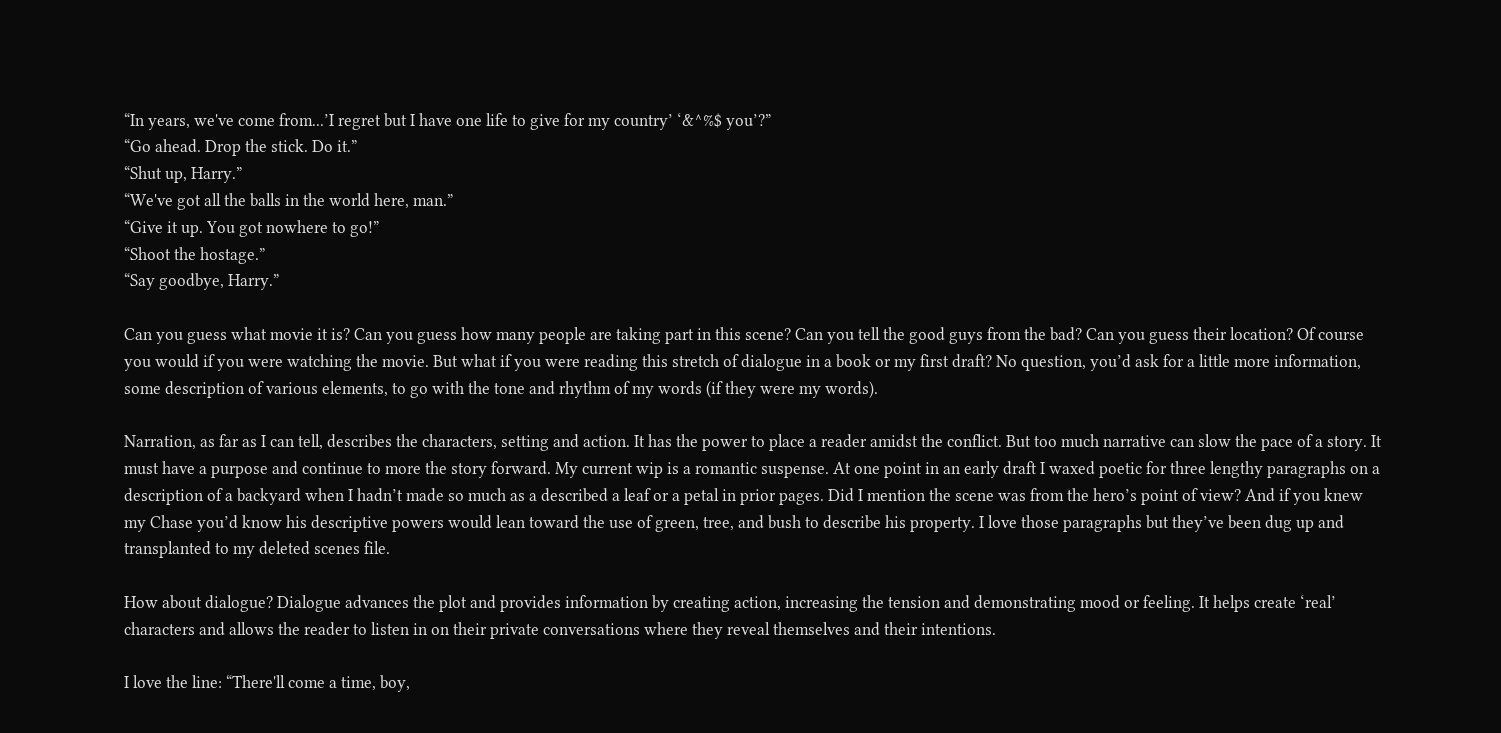“In years, we've come from...’I regret but I have one life to give for my country’ ‘&^%$ you’?”
“Go ahead. Drop the stick. Do it.”
“Shut up, Harry.”
“We've got all the balls in the world here, man.”
“Give it up. You got nowhere to go!”
“Shoot the hostage.”
“Say goodbye, Harry.”

Can you guess what movie it is? Can you guess how many people are taking part in this scene? Can you tell the good guys from the bad? Can you guess their location? Of course you would if you were watching the movie. But what if you were reading this stretch of dialogue in a book or my first draft? No question, you’d ask for a little more information, some description of various elements, to go with the tone and rhythm of my words (if they were my words).

Narration, as far as I can tell, describes the characters, setting and action. It has the power to place a reader amidst the conflict. But too much narrative can slow the pace of a story. It must have a purpose and continue to more the story forward. My current wip is a romantic suspense. At one point in an early draft I waxed poetic for three lengthy paragraphs on a description of a backyard when I hadn’t made so much as a described a leaf or a petal in prior pages. Did I mention the scene was from the hero’s point of view? And if you knew my Chase you’d know his descriptive powers would lean toward the use of green, tree, and bush to describe his property. I love those paragraphs but they’ve been dug up and transplanted to my deleted scenes file.

How about dialogue? Dialogue advances the plot and provides information by creating action, increasing the tension and demonstrating mood or feeling. It helps create ‘real’ characters and allows the reader to listen in on their private conversations where they reveal themselves and their intentions.

I love the line: “There'll come a time, boy,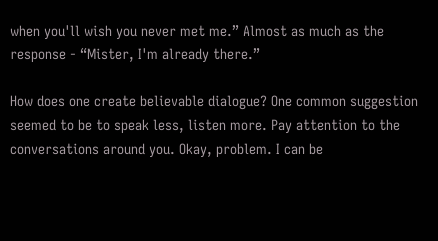when you'll wish you never met me.” Almost as much as the response - “Mister, I'm already there.”

How does one create believable dialogue? One common suggestion seemed to be to speak less, listen more. Pay attention to the conversations around you. Okay, problem. I can be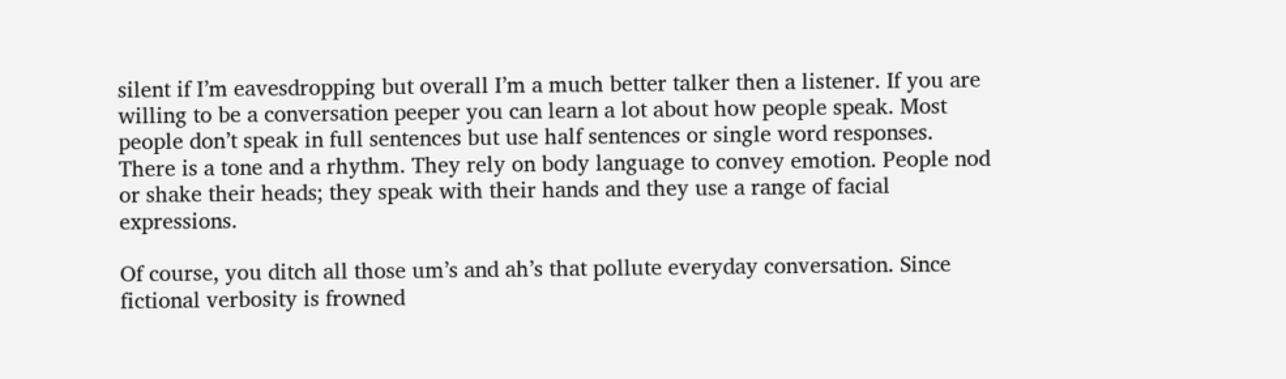silent if I’m eavesdropping but overall I’m a much better talker then a listener. If you are willing to be a conversation peeper you can learn a lot about how people speak. Most people don’t speak in full sentences but use half sentences or single word responses. There is a tone and a rhythm. They rely on body language to convey emotion. People nod or shake their heads; they speak with their hands and they use a range of facial expressions.

Of course, you ditch all those um’s and ah’s that pollute everyday conversation. Since fictional verbosity is frowned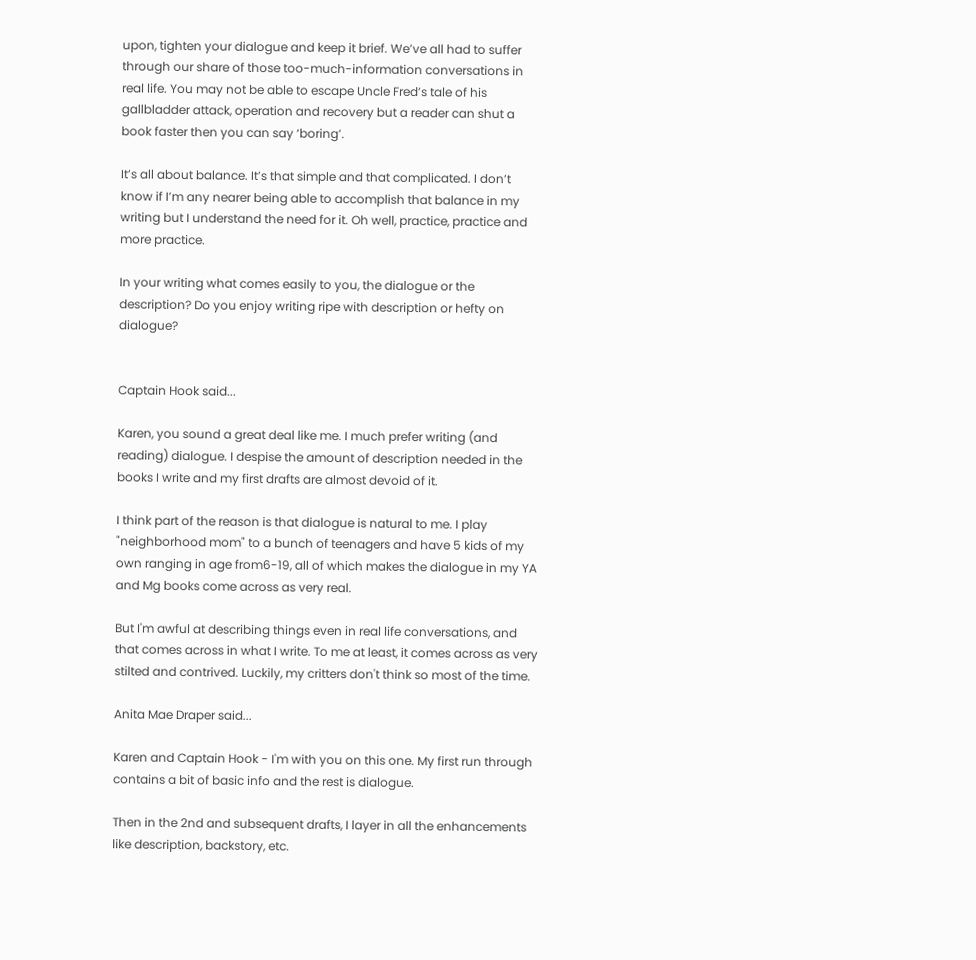upon, tighten your dialogue and keep it brief. We’ve all had to suffer through our share of those too-much-information conversations in real life. You may not be able to escape Uncle Fred’s tale of his gallbladder attack, operation and recovery but a reader can shut a book faster then you can say ‘boring’.

It’s all about balance. It’s that simple and that complicated. I don’t know if I’m any nearer being able to accomplish that balance in my writing but I understand the need for it. Oh well, practice, practice and more practice.

In your writing what comes easily to you, the dialogue or the description? Do you enjoy writing ripe with description or hefty on dialogue?


Captain Hook said...

Karen, you sound a great deal like me. I much prefer writing (and reading) dialogue. I despise the amount of description needed in the books I write and my first drafts are almost devoid of it.

I think part of the reason is that dialogue is natural to me. I play "neighborhood mom" to a bunch of teenagers and have 5 kids of my own ranging in age from6-19, all of which makes the dialogue in my YA and Mg books come across as very real.

But I'm awful at describing things even in real life conversations, and that comes across in what I write. To me at least, it comes across as very stilted and contrived. Luckily, my critters don't think so most of the time.

Anita Mae Draper said...

Karen and Captain Hook - I'm with you on this one. My first run through contains a bit of basic info and the rest is dialogue.

Then in the 2nd and subsequent drafts, I layer in all the enhancements like description, backstory, etc.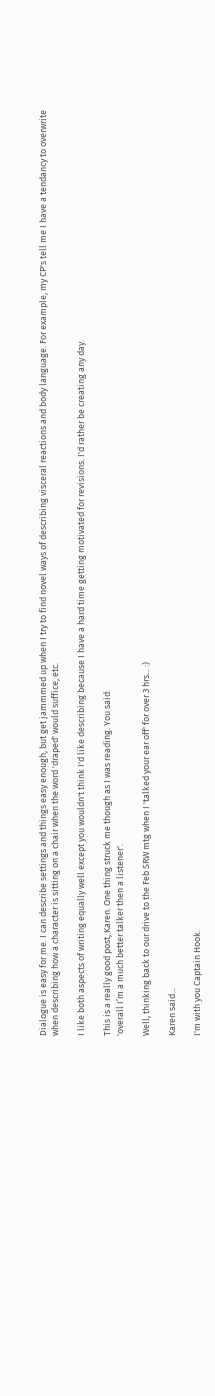Dialogue is easy for me. I can describe settings and things easy enough, but get jammmed up when I try to find novel ways of describing visceral reactions and body language. For example, my CP's tell me I have a tendancy to overwrite when describing how a character is sitting on a chair when the word 'draped' would suffice, etc.

I like both aspects of writing equally well except you wouldn't think I'd like describing because I have a hard time getting motivated for revisions. I'd rather be creating any day.

This is a really good post, Karen. One thing struck me though as I was reading. You said:
'overall I’m a much better talker then a listener'.

Well, thinking back to our drive to the Feb SRW mtg when I 'talked your ear off' for over 3 hrs... :)

Karen said...

I'm with you Captain Hook.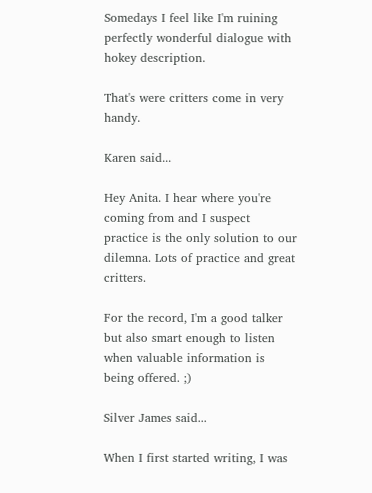Somedays I feel like I'm ruining perfectly wonderful dialogue with hokey description.

That's were critters come in very handy.

Karen said...

Hey Anita. I hear where you're coming from and I suspect practice is the only solution to our dilemna. Lots of practice and great critters.

For the record, I'm a good talker but also smart enough to listen when valuable information is being offered. ;)

Silver James said...

When I first started writing, I was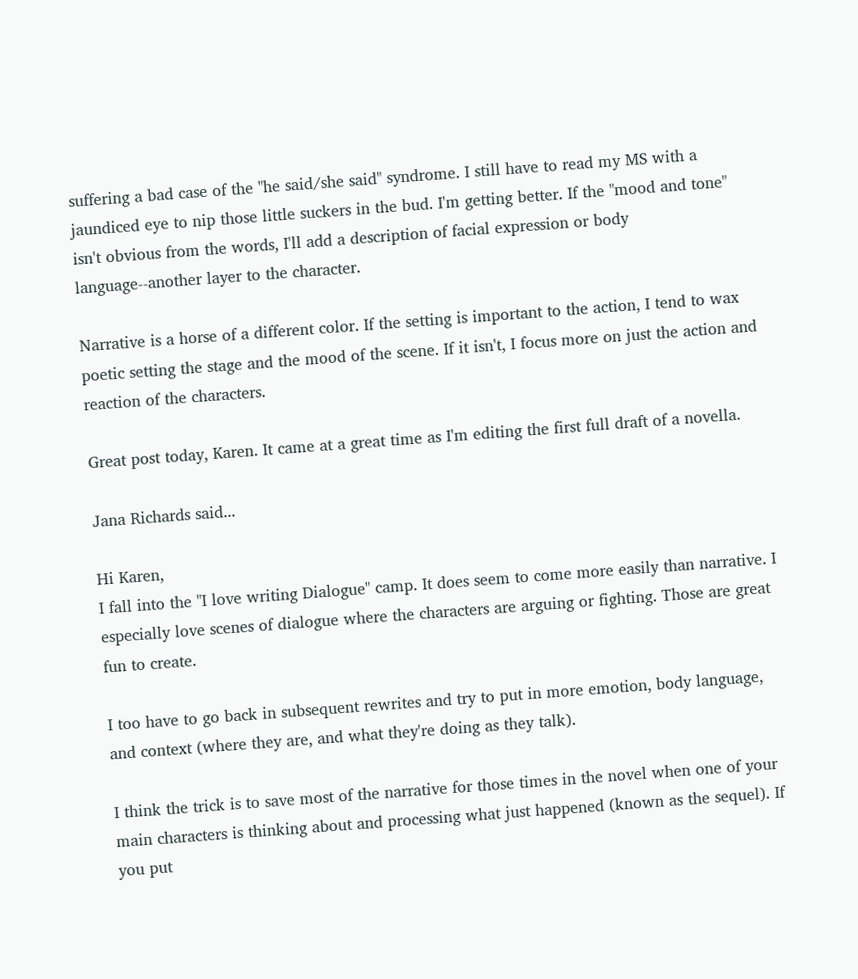suffering a bad case of the "he said/she said" syndrome. I still have to read my MS with a jaundiced eye to nip those little suckers in the bud. I'm getting better. If the "mood and tone" isn't obvious from the words, I'll add a description of facial expression or body language--another layer to the character.

Narrative is a horse of a different color. If the setting is important to the action, I tend to wax poetic setting the stage and the mood of the scene. If it isn't, I focus more on just the action and reaction of the characters.

Great post today, Karen. It came at a great time as I'm editing the first full draft of a novella.

Jana Richards said...

Hi Karen,
I fall into the "I love writing Dialogue" camp. It does seem to come more easily than narrative. I especially love scenes of dialogue where the characters are arguing or fighting. Those are great fun to create.

I too have to go back in subsequent rewrites and try to put in more emotion, body language, and context (where they are, and what they're doing as they talk).

I think the trick is to save most of the narrative for those times in the novel when one of your main characters is thinking about and processing what just happened (known as the sequel). If you put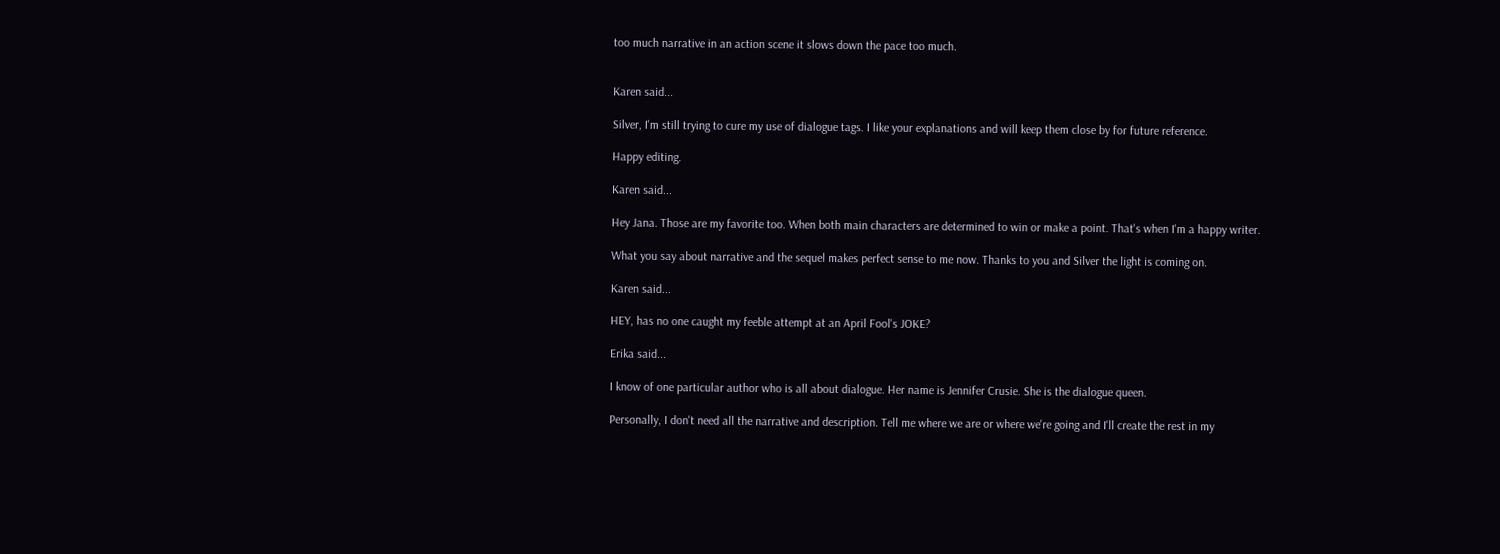too much narrative in an action scene it slows down the pace too much.


Karen said...

Silver, I'm still trying to cure my use of dialogue tags. I like your explanations and will keep them close by for future reference.

Happy editing.

Karen said...

Hey Jana. Those are my favorite too. When both main characters are determined to win or make a point. That's when I'm a happy writer.

What you say about narrative and the sequel makes perfect sense to me now. Thanks to you and Silver the light is coming on.

Karen said...

HEY, has no one caught my feeble attempt at an April Fool's JOKE?

Erika said...

I know of one particular author who is all about dialogue. Her name is Jennifer Crusie. She is the dialogue queen.

Personally, I don't need all the narrative and description. Tell me where we are or where we're going and I'll create the rest in my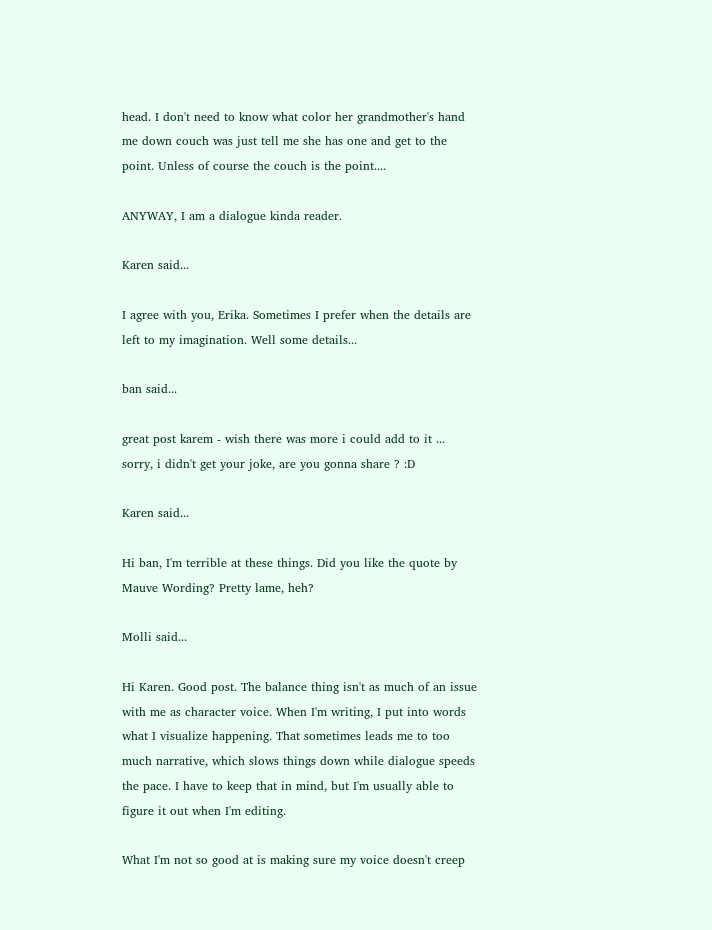head. I don't need to know what color her grandmother's hand me down couch was just tell me she has one and get to the point. Unless of course the couch is the point....

ANYWAY, I am a dialogue kinda reader.

Karen said...

I agree with you, Erika. Sometimes I prefer when the details are left to my imagination. Well some details...

ban said...

great post karem - wish there was more i could add to it ... sorry, i didn't get your joke, are you gonna share ? :D

Karen said...

Hi ban, I'm terrible at these things. Did you like the quote by Mauve Wording? Pretty lame, heh?

Molli said...

Hi Karen. Good post. The balance thing isn't as much of an issue with me as character voice. When I'm writing, I put into words what I visualize happening. That sometimes leads me to too much narrative, which slows things down while dialogue speeds the pace. I have to keep that in mind, but I'm usually able to figure it out when I'm editing.

What I'm not so good at is making sure my voice doesn't creep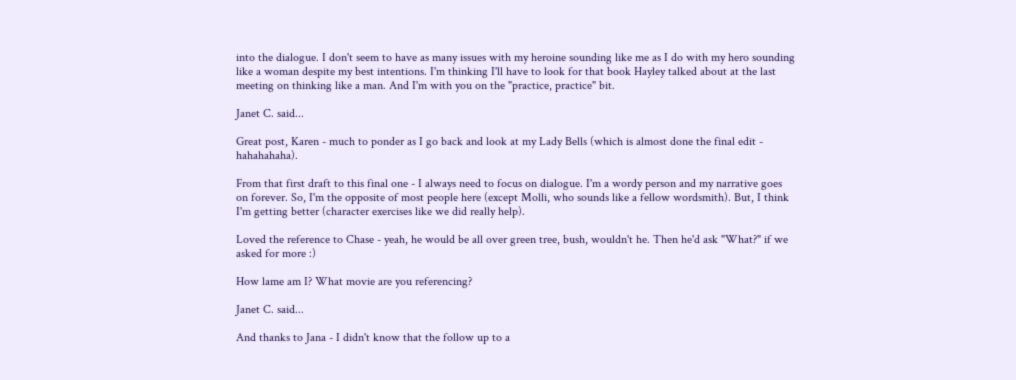into the dialogue. I don't seem to have as many issues with my heroine sounding like me as I do with my hero sounding like a woman despite my best intentions. I'm thinking I'll have to look for that book Hayley talked about at the last meeting on thinking like a man. And I'm with you on the "practice, practice" bit.

Janet C. said...

Great post, Karen - much to ponder as I go back and look at my Lady Bells (which is almost done the final edit - hahahahaha).

From that first draft to this final one - I always need to focus on dialogue. I'm a wordy person and my narrative goes on forever. So, I'm the opposite of most people here (except Molli, who sounds like a fellow wordsmith). But, I think I'm getting better (character exercises like we did really help).

Loved the reference to Chase - yeah, he would be all over green tree, bush, wouldn't he. Then he'd ask "What?" if we asked for more :)

How lame am I? What movie are you referencing?

Janet C. said...

And thanks to Jana - I didn't know that the follow up to a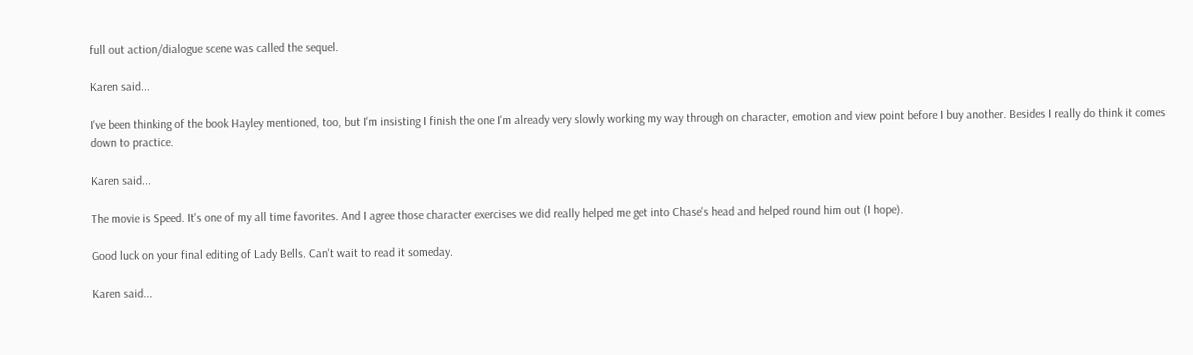full out action/dialogue scene was called the sequel.

Karen said...

I've been thinking of the book Hayley mentioned, too, but I'm insisting I finish the one I'm already very slowly working my way through on character, emotion and view point before I buy another. Besides I really do think it comes down to practice.

Karen said...

The movie is Speed. It's one of my all time favorites. And I agree those character exercises we did really helped me get into Chase's head and helped round him out (I hope).

Good luck on your final editing of Lady Bells. Can't wait to read it someday.

Karen said...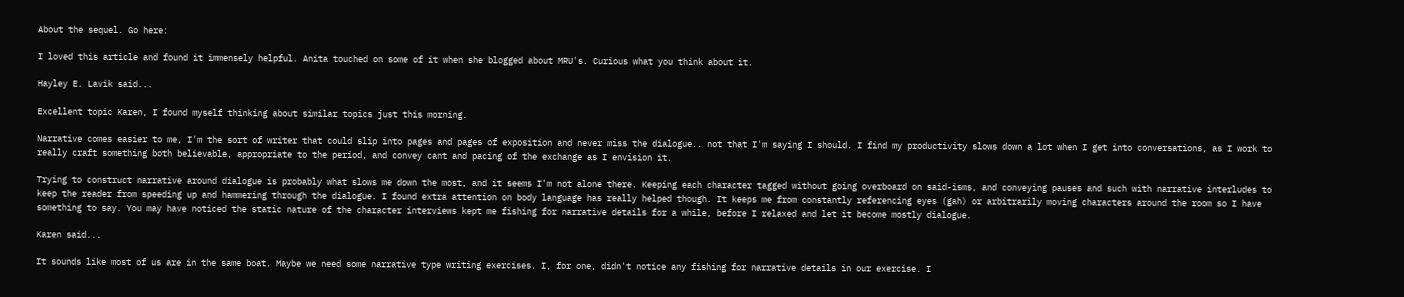About the sequel. Go here:

I loved this article and found it immensely helpful. Anita touched on some of it when she blogged about MRU's. Curious what you think about it.

Hayley E. Lavik said...

Excellent topic Karen, I found myself thinking about similar topics just this morning.

Narrative comes easier to me, I'm the sort of writer that could slip into pages and pages of exposition and never miss the dialogue.. not that I'm saying I should. I find my productivity slows down a lot when I get into conversations, as I work to really craft something both believable, appropriate to the period, and convey cant and pacing of the exchange as I envision it.

Trying to construct narrative around dialogue is probably what slows me down the most, and it seems I'm not alone there. Keeping each character tagged without going overboard on said-isms, and conveying pauses and such with narrative interludes to keep the reader from speeding up and hammering through the dialogue. I found extra attention on body language has really helped though. It keeps me from constantly referencing eyes (gah) or arbitrarily moving characters around the room so I have something to say. You may have noticed the static nature of the character interviews kept me fishing for narrative details for a while, before I relaxed and let it become mostly dialogue.

Karen said...

It sounds like most of us are in the same boat. Maybe we need some narrative type writing exercises. I, for one, didn't notice any fishing for narrative details in our exercise. I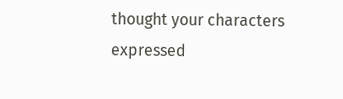thought your characters expressed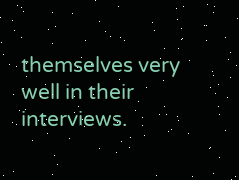themselves very well in their interviews.